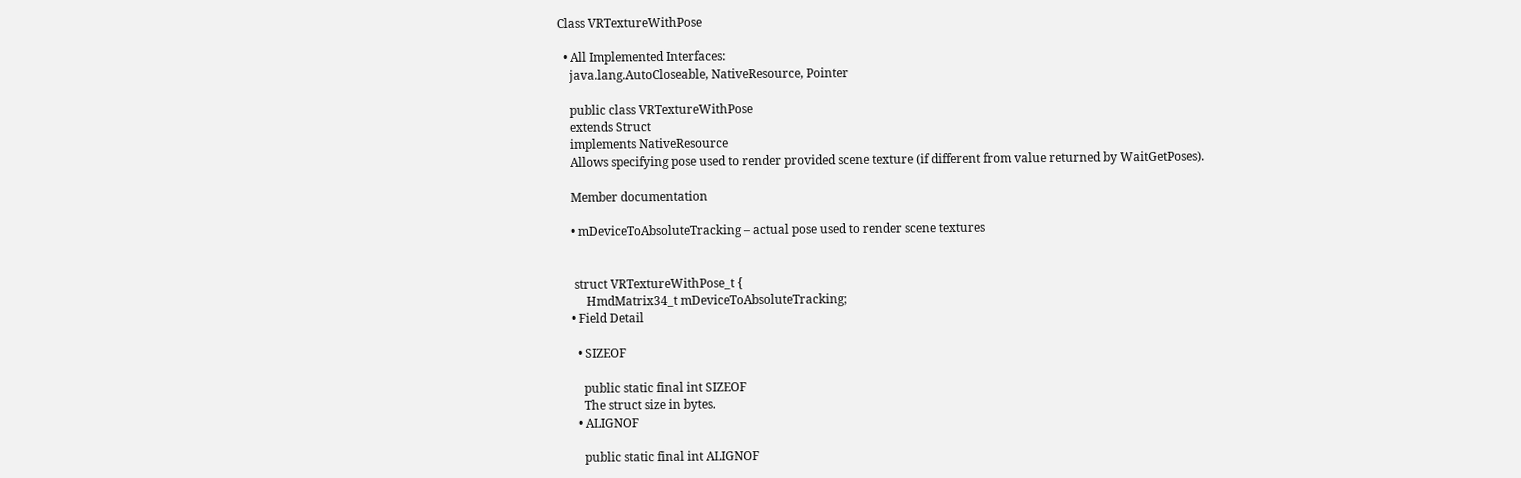Class VRTextureWithPose

  • All Implemented Interfaces:
    java.lang.AutoCloseable, NativeResource, Pointer

    public class VRTextureWithPose
    extends Struct
    implements NativeResource
    Allows specifying pose used to render provided scene texture (if different from value returned by WaitGetPoses).

    Member documentation

    • mDeviceToAbsoluteTracking – actual pose used to render scene textures


     struct VRTextureWithPose_t {
         HmdMatrix34_t mDeviceToAbsoluteTracking;
    • Field Detail

      • SIZEOF

        public static final int SIZEOF
        The struct size in bytes.
      • ALIGNOF

        public static final int ALIGNOF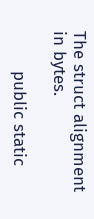The struct alignment in bytes.

        public static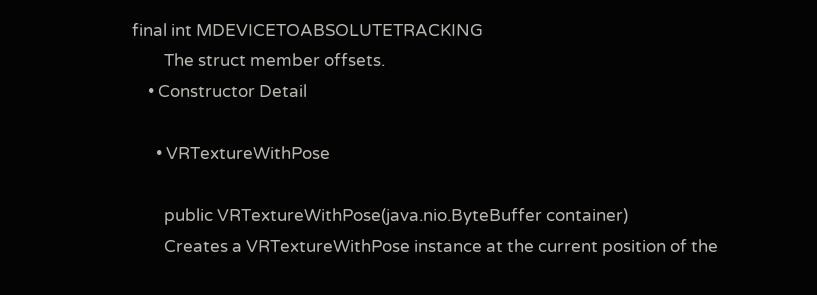final int MDEVICETOABSOLUTETRACKING
        The struct member offsets.
    • Constructor Detail

      • VRTextureWithPose

        public VRTextureWithPose(java.nio.ByteBuffer container)
        Creates a VRTextureWithPose instance at the current position of the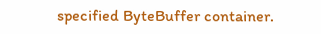specified ByteBuffer container.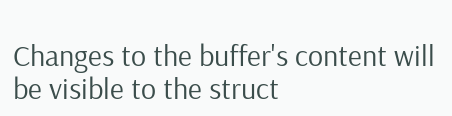Changes to the buffer's content will be visible to the struct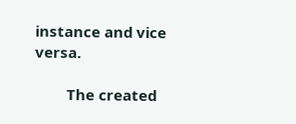instance and vice versa.

        The created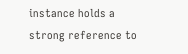instance holds a strong reference to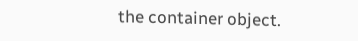the container object.